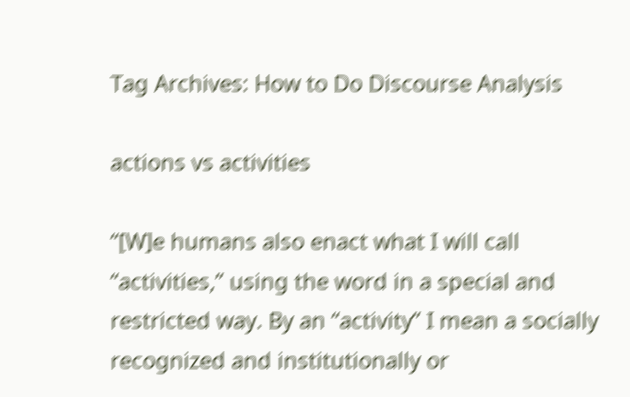Tag Archives: How to Do Discourse Analysis

actions vs activities

“[W]e humans also enact what I will call “activities,” using the word in a special and restricted way. By an “activity” I mean a socially recognized and institutionally or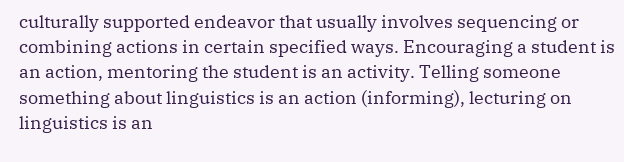culturally supported endeavor that usually involves sequencing or combining actions in certain specified ways. Encouraging a student is an action, mentoring the student is an activity. Telling someone something about linguistics is an action (informing), lecturing on linguistics is an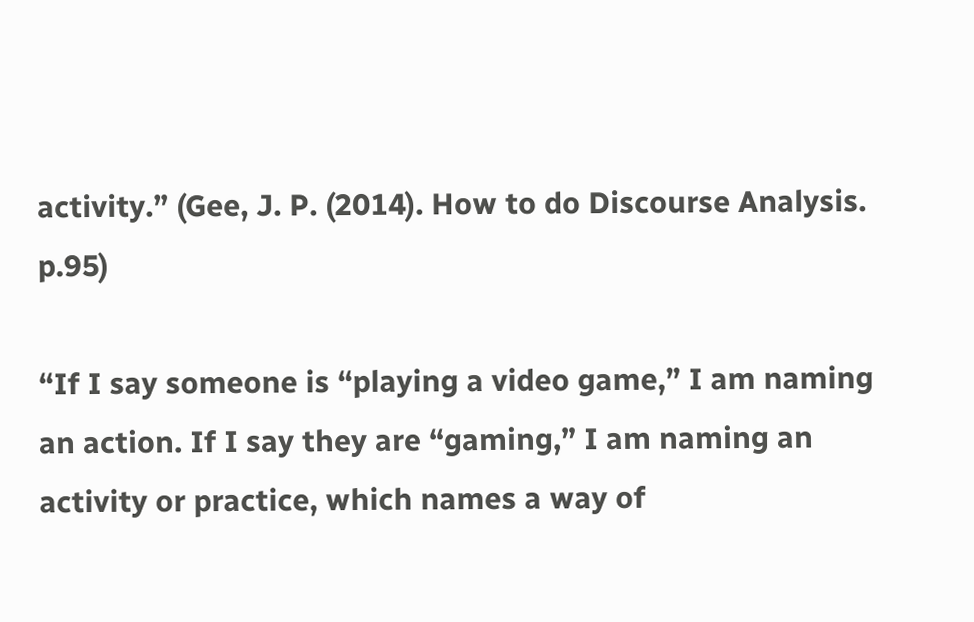activity.” (Gee, J. P. (2014). How to do Discourse Analysis. p.95)

“If I say someone is “playing a video game,” I am naming an action. If I say they are “gaming,” I am naming an activity or practice, which names a way of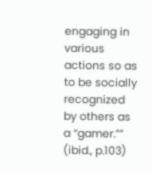engaging in various actions so as to be socially recognized by others as a “gamer.”” (ibid., p.103)